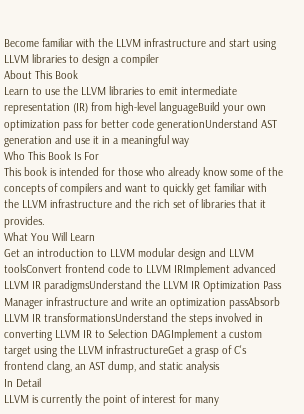Become familiar with the LLVM infrastructure and start using LLVM libraries to design a compiler
About This Book
Learn to use the LLVM libraries to emit intermediate representation (IR) from high-level languageBuild your own optimization pass for better code generationUnderstand AST generation and use it in a meaningful way
Who This Book Is For
This book is intended for those who already know some of the concepts of compilers and want to quickly get familiar with the LLVM infrastructure and the rich set of libraries that it provides.
What You Will Learn
Get an introduction to LLVM modular design and LLVM toolsConvert frontend code to LLVM IRImplement advanced LLVM IR paradigmsUnderstand the LLVM IR Optimization Pass Manager infrastructure and write an optimization passAbsorb LLVM IR transformationsUnderstand the steps involved in converting LLVM IR to Selection DAGImplement a custom target using the LLVM infrastructureGet a grasp of C's frontend clang, an AST dump, and static analysis
In Detail
LLVM is currently the point of interest for many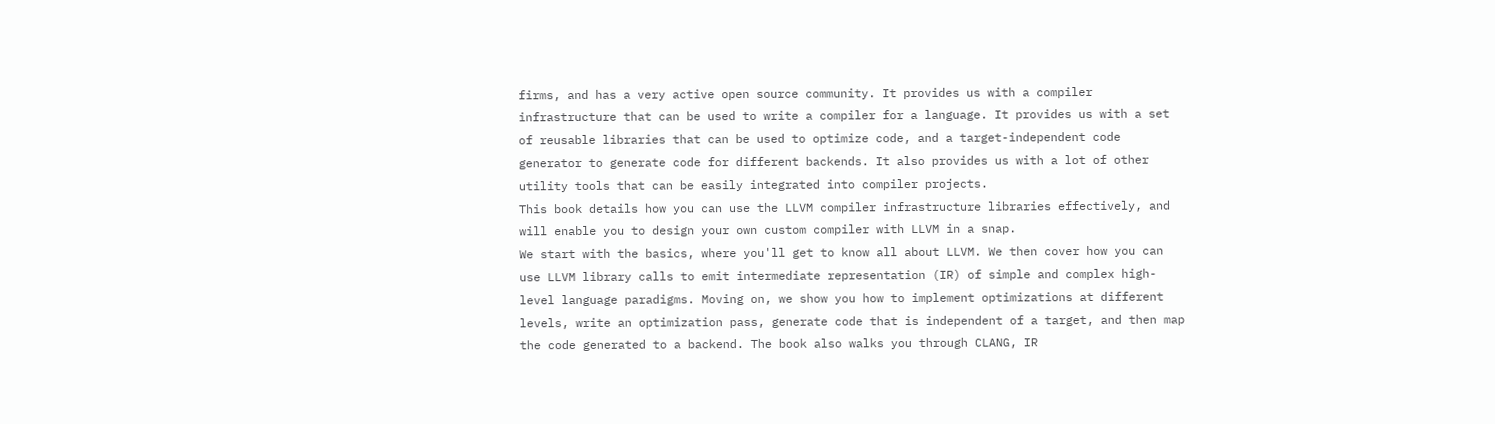firms, and has a very active open source community. It provides us with a compiler infrastructure that can be used to write a compiler for a language. It provides us with a set of reusable libraries that can be used to optimize code, and a target-independent code generator to generate code for different backends. It also provides us with a lot of other utility tools that can be easily integrated into compiler projects.
This book details how you can use the LLVM compiler infrastructure libraries effectively, and will enable you to design your own custom compiler with LLVM in a snap.
We start with the basics, where you'll get to know all about LLVM. We then cover how you can use LLVM library calls to emit intermediate representation (IR) of simple and complex high-level language paradigms. Moving on, we show you how to implement optimizations at different levels, write an optimization pass, generate code that is independent of a target, and then map the code generated to a backend. The book also walks you through CLANG, IR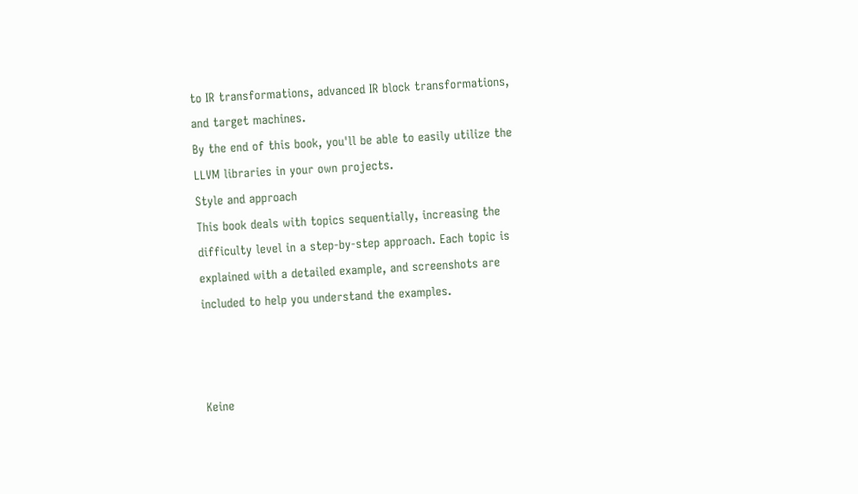to IR transformations, advanced IR block transformations, and target machines.
By the end of this book, you'll be able to easily utilize the LLVM libraries in your own projects.
Style and approach
This book deals with topics sequentially, increasing the difficulty level in a step-by-step approach. Each topic is explained with a detailed example, and screenshots are included to help you understand the examples.



Keine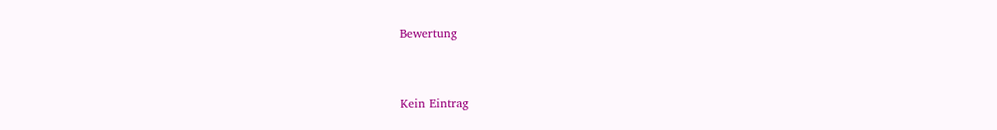Bewertung


Kein Eintrag